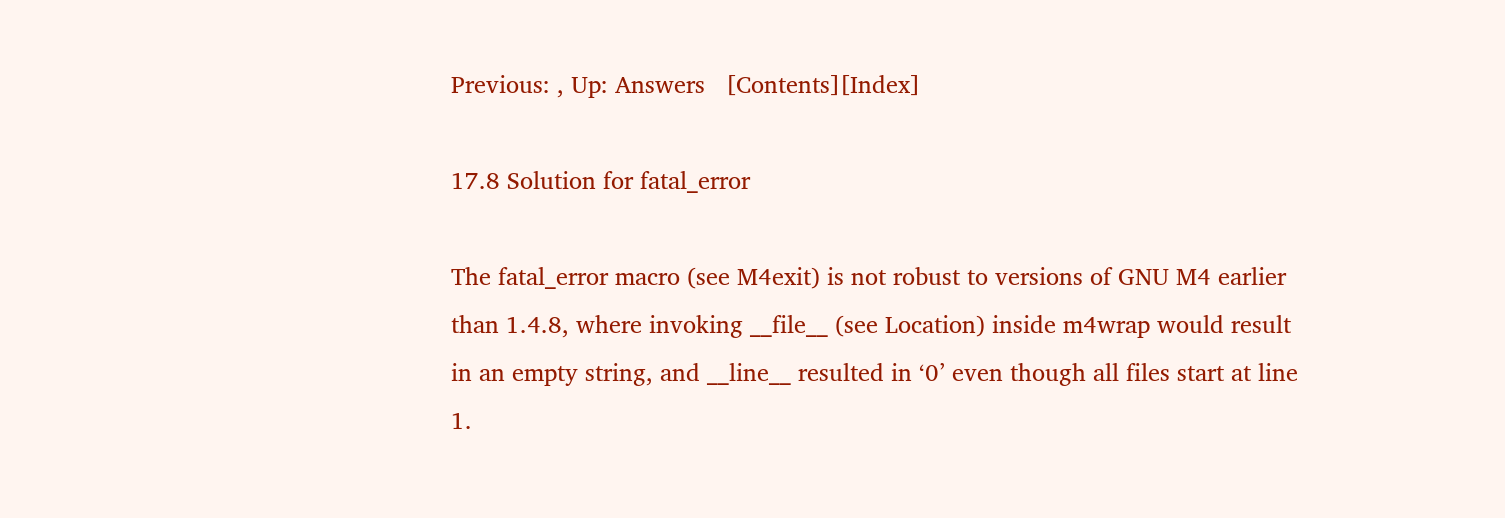Previous: , Up: Answers   [Contents][Index]

17.8 Solution for fatal_error

The fatal_error macro (see M4exit) is not robust to versions of GNU M4 earlier than 1.4.8, where invoking __file__ (see Location) inside m4wrap would result in an empty string, and __line__ resulted in ‘0’ even though all files start at line 1.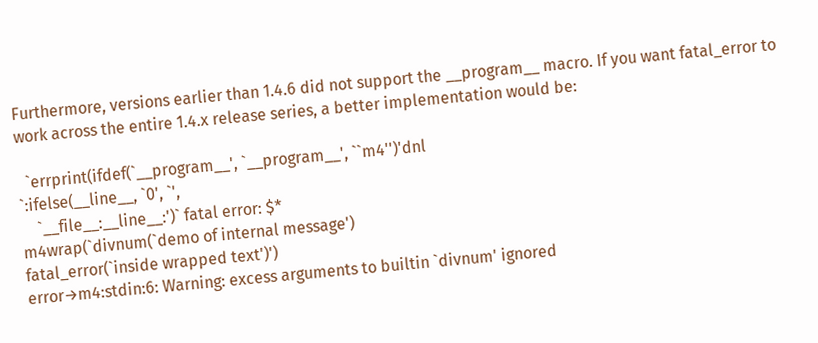Furthermore, versions earlier than 1.4.6 did not support the __program__ macro. If you want fatal_error to work across the entire 1.4.x release series, a better implementation would be:

  `errprint(ifdef(`__program__', `__program__', ``m4'')'dnl
`:ifelse(__line__, `0', `',
    `__file__:__line__:')` fatal error: $*
m4wrap(`divnum(`demo of internal message')
fatal_error(`inside wrapped text')')
error→m4:stdin:6: Warning: excess arguments to builtin `divnum' ignored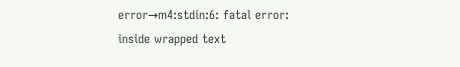error→m4:stdin:6: fatal error: inside wrapped text